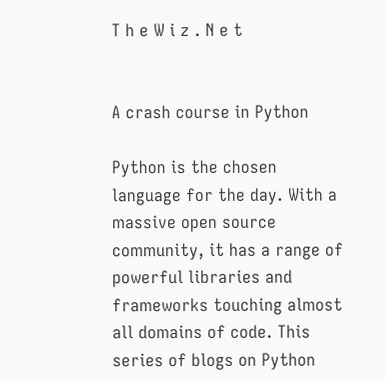T h e W i z . N e t


A crash course in Python

Python is the chosen language for the day. With a massive open source community, it has a range of powerful libraries and frameworks touching almost all domains of code. This series of blogs on Python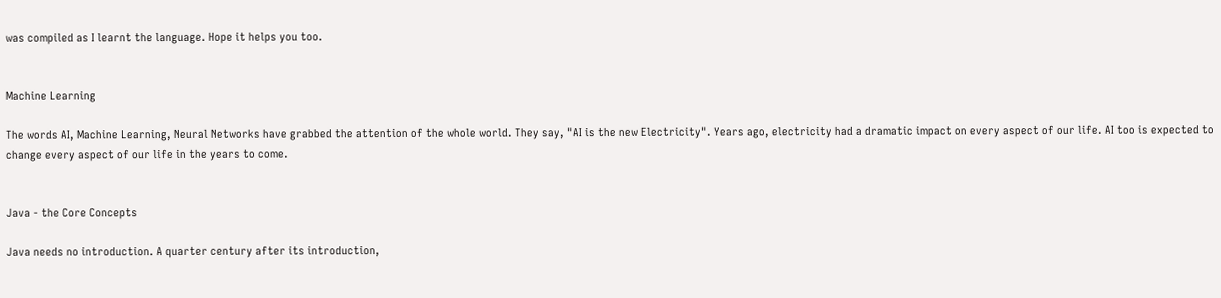was compiled as I learnt the language. Hope it helps you too.


Machine Learning

The words AI, Machine Learning, Neural Networks have grabbed the attention of the whole world. They say, "AI is the new Electricity". Years ago, electricity had a dramatic impact on every aspect of our life. AI too is expected to change every aspect of our life in the years to come.


Java - the Core Concepts

Java needs no introduction. A quarter century after its introduction,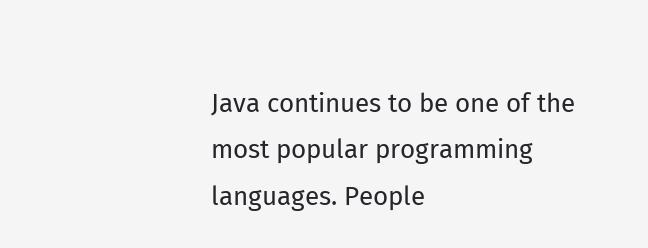Java continues to be one of the most popular programming languages. People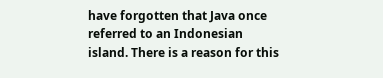have forgotten that Java once referred to an Indonesian island. There is a reason for this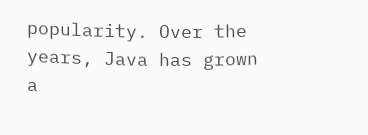popularity. Over the years, Java has grown a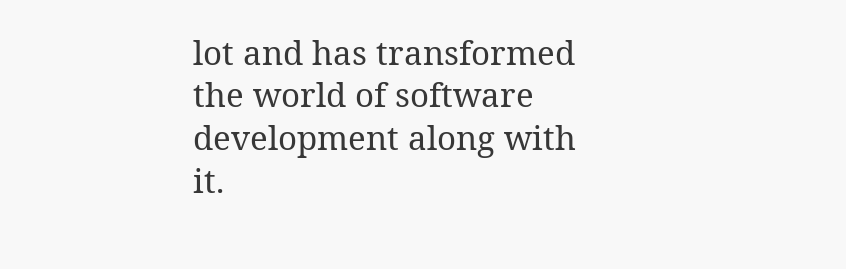lot and has transformed the world of software development along with it.